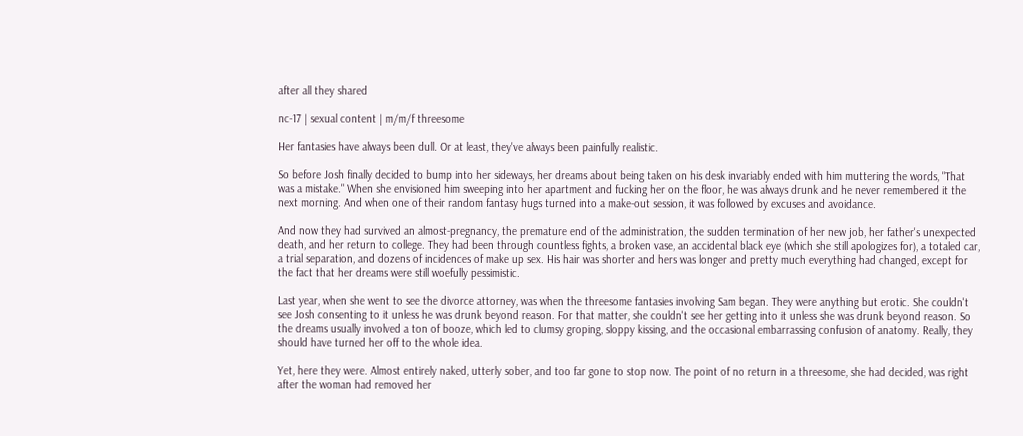after all they shared

nc-17 | sexual content | m/m/f threesome

Her fantasies have always been dull. Or at least, they've always been painfully realistic.

So before Josh finally decided to bump into her sideways, her dreams about being taken on his desk invariably ended with him muttering the words, "That was a mistake." When she envisioned him sweeping into her apartment and fucking her on the floor, he was always drunk and he never remembered it the next morning. And when one of their random fantasy hugs turned into a make-out session, it was followed by excuses and avoidance.

And now they had survived an almost-pregnancy, the premature end of the administration, the sudden termination of her new job, her father's unexpected death, and her return to college. They had been through countless fights, a broken vase, an accidental black eye (which she still apologizes for), a totaled car, a trial separation, and dozens of incidences of make up sex. His hair was shorter and hers was longer and pretty much everything had changed, except for the fact that her dreams were still woefully pessimistic.

Last year, when she went to see the divorce attorney, was when the threesome fantasies involving Sam began. They were anything but erotic. She couldn't see Josh consenting to it unless he was drunk beyond reason. For that matter, she couldn't see her getting into it unless she was drunk beyond reason. So the dreams usually involved a ton of booze, which led to clumsy groping, sloppy kissing, and the occasional embarrassing confusion of anatomy. Really, they should have turned her off to the whole idea.

Yet, here they were. Almost entirely naked, utterly sober, and too far gone to stop now. The point of no return in a threesome, she had decided, was right after the woman had removed her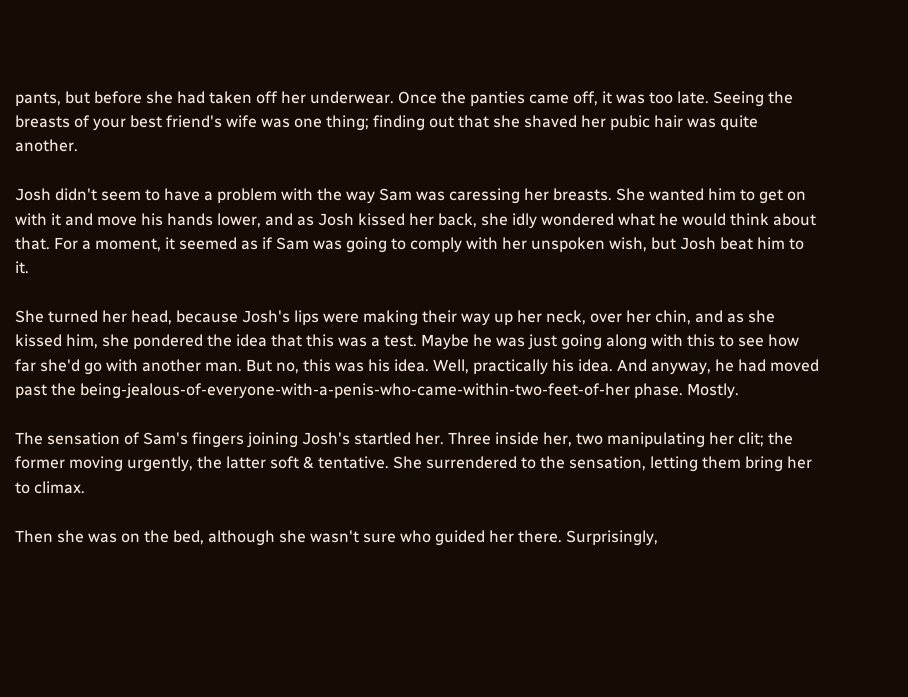pants, but before she had taken off her underwear. Once the panties came off, it was too late. Seeing the breasts of your best friend's wife was one thing; finding out that she shaved her pubic hair was quite another.

Josh didn't seem to have a problem with the way Sam was caressing her breasts. She wanted him to get on with it and move his hands lower, and as Josh kissed her back, she idly wondered what he would think about that. For a moment, it seemed as if Sam was going to comply with her unspoken wish, but Josh beat him to it.

She turned her head, because Josh's lips were making their way up her neck, over her chin, and as she kissed him, she pondered the idea that this was a test. Maybe he was just going along with this to see how far she'd go with another man. But no, this was his idea. Well, practically his idea. And anyway, he had moved past the being-jealous-of-everyone-with-a-penis-who-came-within-two-feet-of-her phase. Mostly.

The sensation of Sam's fingers joining Josh's startled her. Three inside her, two manipulating her clit; the former moving urgently, the latter soft & tentative. She surrendered to the sensation, letting them bring her to climax.

Then she was on the bed, although she wasn't sure who guided her there. Surprisingly,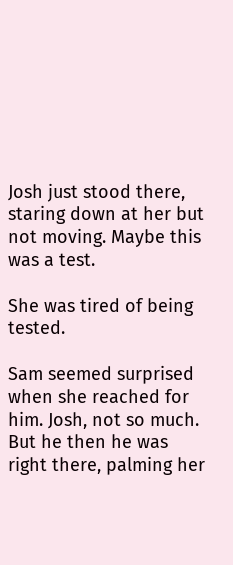Josh just stood there, staring down at her but not moving. Maybe this was a test.

She was tired of being tested.

Sam seemed surprised when she reached for him. Josh, not so much. But he then he was right there, palming her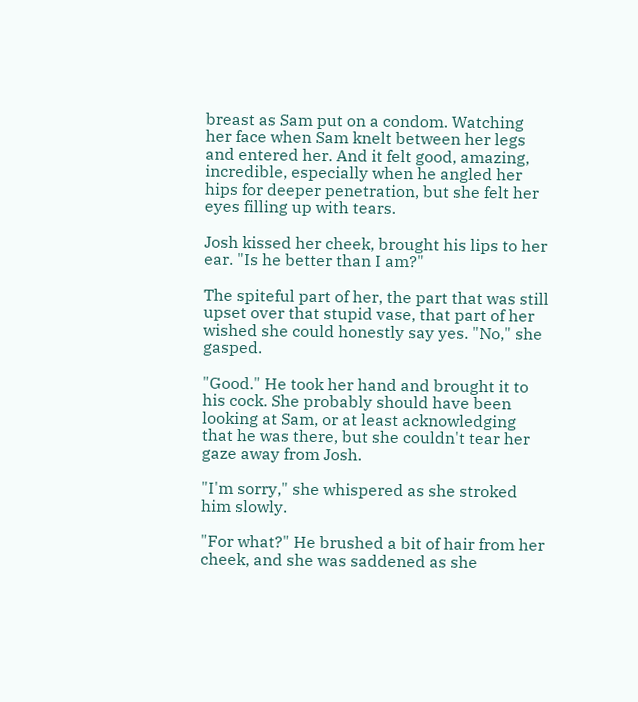breast as Sam put on a condom. Watching her face when Sam knelt between her legs and entered her. And it felt good, amazing, incredible, especially when he angled her hips for deeper penetration, but she felt her eyes filling up with tears.

Josh kissed her cheek, brought his lips to her ear. "Is he better than I am?"

The spiteful part of her, the part that was still upset over that stupid vase, that part of her wished she could honestly say yes. "No," she gasped.

"Good." He took her hand and brought it to his cock. She probably should have been looking at Sam, or at least acknowledging that he was there, but she couldn't tear her gaze away from Josh.

"I'm sorry," she whispered as she stroked him slowly.

"For what?" He brushed a bit of hair from her cheek, and she was saddened as she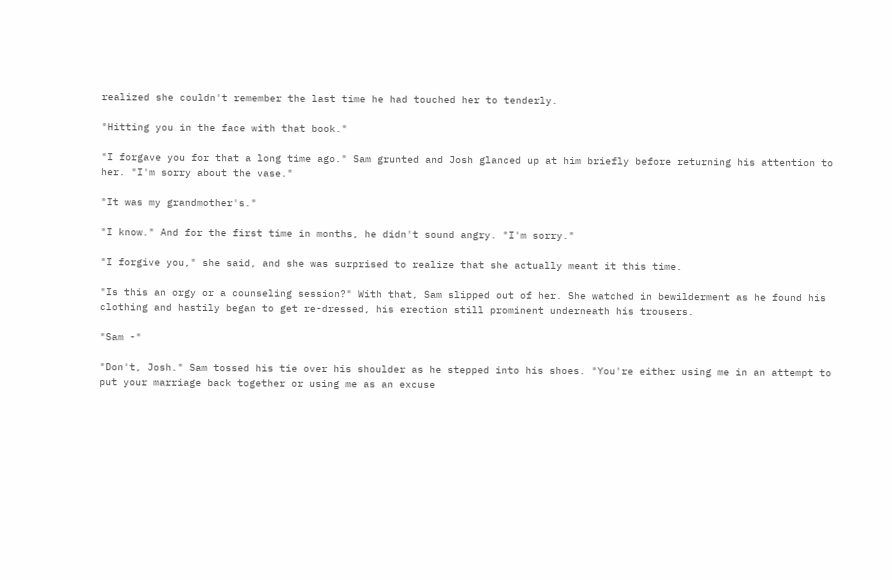realized she couldn't remember the last time he had touched her to tenderly.

"Hitting you in the face with that book."

"I forgave you for that a long time ago." Sam grunted and Josh glanced up at him briefly before returning his attention to her. "I'm sorry about the vase."

"It was my grandmother's."

"I know." And for the first time in months, he didn't sound angry. "I'm sorry."

"I forgive you," she said, and she was surprised to realize that she actually meant it this time.

"Is this an orgy or a counseling session?" With that, Sam slipped out of her. She watched in bewilderment as he found his clothing and hastily began to get re-dressed, his erection still prominent underneath his trousers.

"Sam -"

"Don't, Josh." Sam tossed his tie over his shoulder as he stepped into his shoes. "You're either using me in an attempt to put your marriage back together or using me as an excuse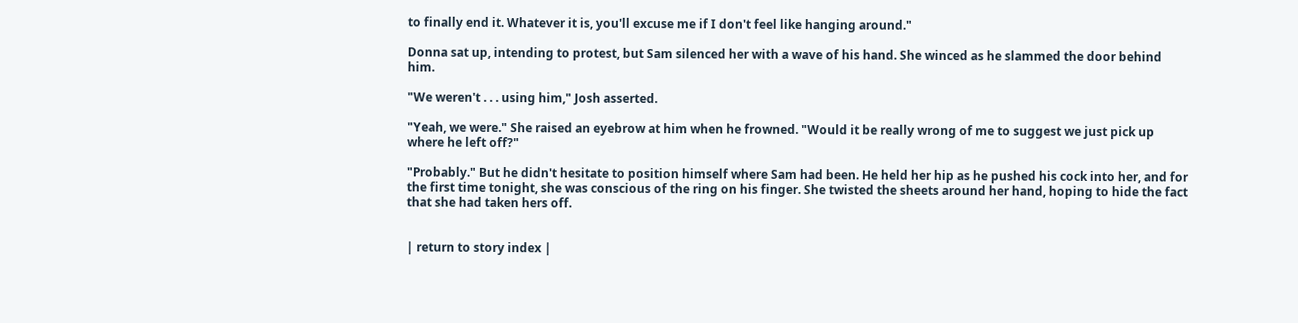to finally end it. Whatever it is, you'll excuse me if I don't feel like hanging around."

Donna sat up, intending to protest, but Sam silenced her with a wave of his hand. She winced as he slammed the door behind him.

"We weren't . . . using him," Josh asserted.

"Yeah, we were." She raised an eyebrow at him when he frowned. "Would it be really wrong of me to suggest we just pick up where he left off?"

"Probably." But he didn't hesitate to position himself where Sam had been. He held her hip as he pushed his cock into her, and for the first time tonight, she was conscious of the ring on his finger. She twisted the sheets around her hand, hoping to hide the fact that she had taken hers off.


| return to story index |